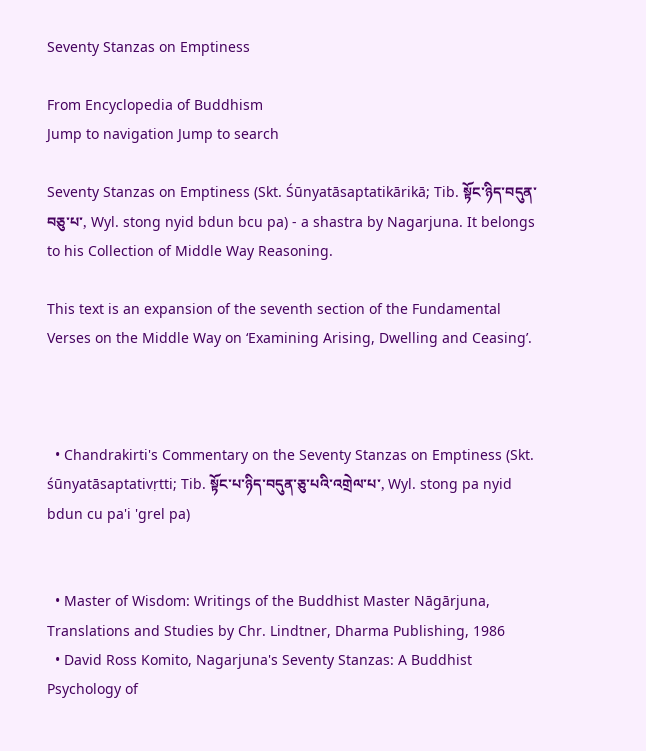Seventy Stanzas on Emptiness

From Encyclopedia of Buddhism
Jump to navigation Jump to search

Seventy Stanzas on Emptiness (Skt. Śūnyatāsaptatikārikā; Tib. སྟོང་ཉིད་བདུན་བཅུ་པ་, Wyl. stong nyid bdun bcu pa) - a shastra by Nagarjuna. It belongs to his Collection of Middle Way Reasoning.

This text is an expansion of the seventh section of the Fundamental Verses on the Middle Way on ‘Examining Arising, Dwelling and Ceasing’.



  • Chandrakirti's Commentary on the Seventy Stanzas on Emptiness (Skt. śūnyatāsaptativṛtti; Tib. སྟོང་པ་ཉིད་བདུན་ཅུ་པའི་འགྲེལ་པ་, Wyl. stong pa nyid bdun cu pa'i 'grel pa)


  • Master of Wisdom: Writings of the Buddhist Master Nāgārjuna, Translations and Studies by Chr. Lindtner, Dharma Publishing, 1986
  • David Ross Komito, Nagarjuna's Seventy Stanzas: A Buddhist Psychology of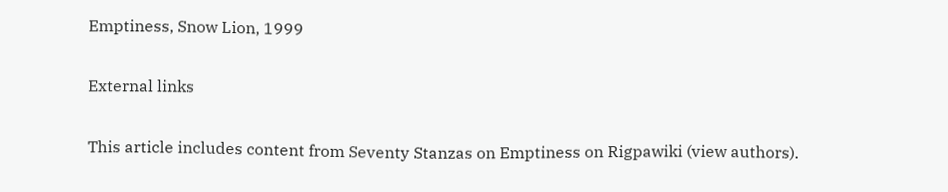Emptiness, Snow Lion, 1999

External links

This article includes content from Seventy Stanzas on Emptiness on Rigpawiki (view authors).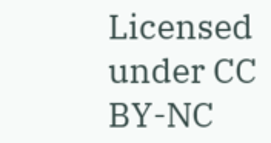Licensed under CC BY-NC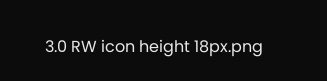3.0 RW icon height 18px.png